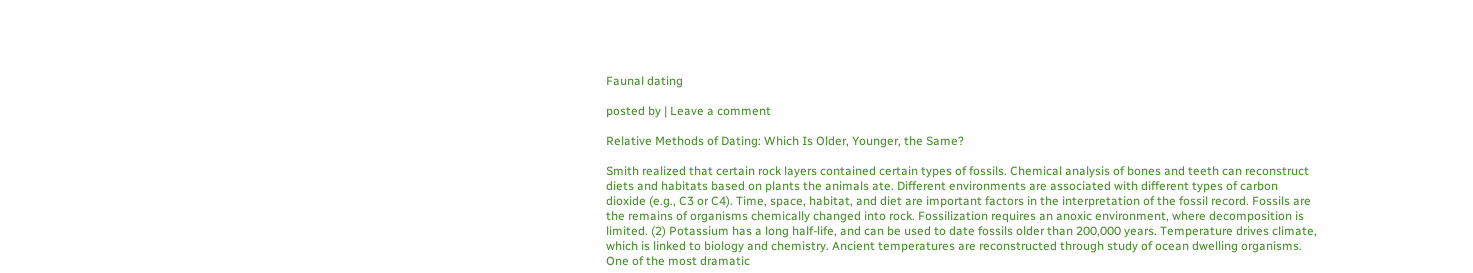Faunal dating

posted by | Leave a comment

Relative Methods of Dating: Which Is Older, Younger, the Same?

Smith realized that certain rock layers contained certain types of fossils. Chemical analysis of bones and teeth can reconstruct diets and habitats based on plants the animals ate. Different environments are associated with different types of carbon dioxide (e.g., C3 or C4). Time, space, habitat, and diet are important factors in the interpretation of the fossil record. Fossils are the remains of organisms chemically changed into rock. Fossilization requires an anoxic environment, where decomposition is limited. (2) Potassium has a long half-life, and can be used to date fossils older than 200,000 years. Temperature drives climate, which is linked to biology and chemistry. Ancient temperatures are reconstructed through study of ocean dwelling organisms. One of the most dramatic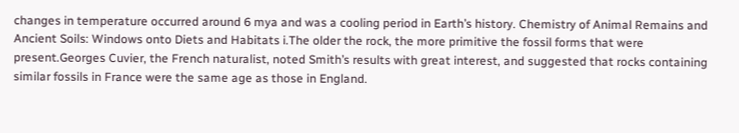changes in temperature occurred around 6 mya and was a cooling period in Earth’s history. Chemistry of Animal Remains and Ancient Soils: Windows onto Diets and Habitats i.The older the rock, the more primitive the fossil forms that were present.Georges Cuvier, the French naturalist, noted Smith’s results with great interest, and suggested that rocks containing similar fossils in France were the same age as those in England.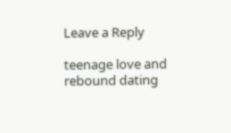Leave a Reply

teenage love and rebound dating